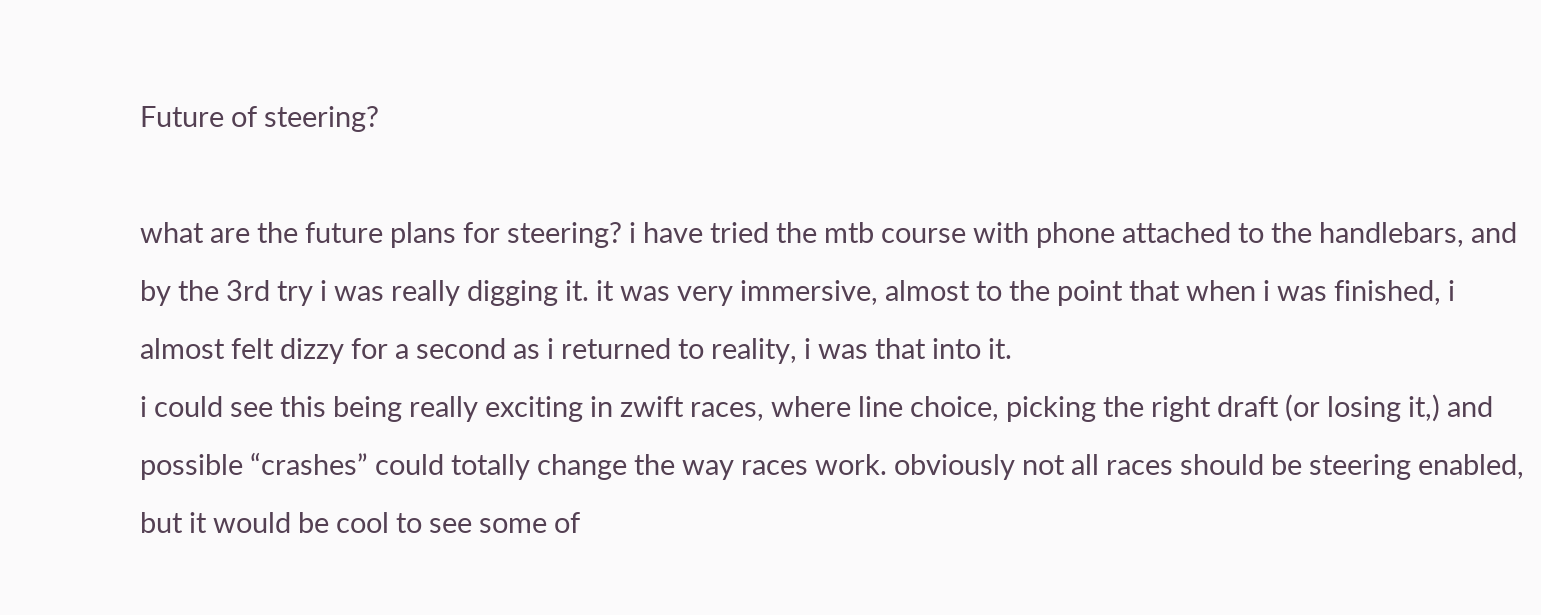Future of steering?

what are the future plans for steering? i have tried the mtb course with phone attached to the handlebars, and by the 3rd try i was really digging it. it was very immersive, almost to the point that when i was finished, i almost felt dizzy for a second as i returned to reality, i was that into it.
i could see this being really exciting in zwift races, where line choice, picking the right draft (or losing it,) and possible “crashes” could totally change the way races work. obviously not all races should be steering enabled, but it would be cool to see some of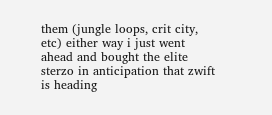them (jungle loops, crit city, etc) either way i just went ahead and bought the elite sterzo in anticipation that zwift is heading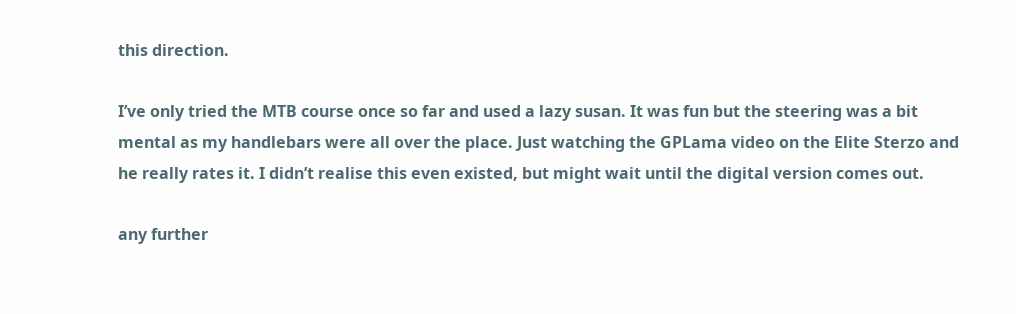this direction.

I’ve only tried the MTB course once so far and used a lazy susan. It was fun but the steering was a bit mental as my handlebars were all over the place. Just watching the GPLama video on the Elite Sterzo and he really rates it. I didn’t realise this even existed, but might wait until the digital version comes out.

any further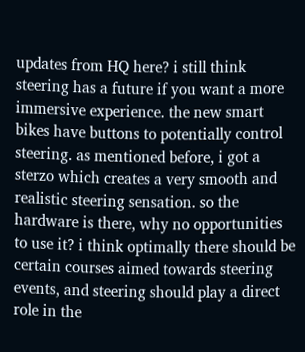updates from HQ here? i still think steering has a future if you want a more immersive experience. the new smart bikes have buttons to potentially control steering. as mentioned before, i got a sterzo which creates a very smooth and realistic steering sensation. so the hardware is there, why no opportunities to use it? i think optimally there should be certain courses aimed towards steering events, and steering should play a direct role in the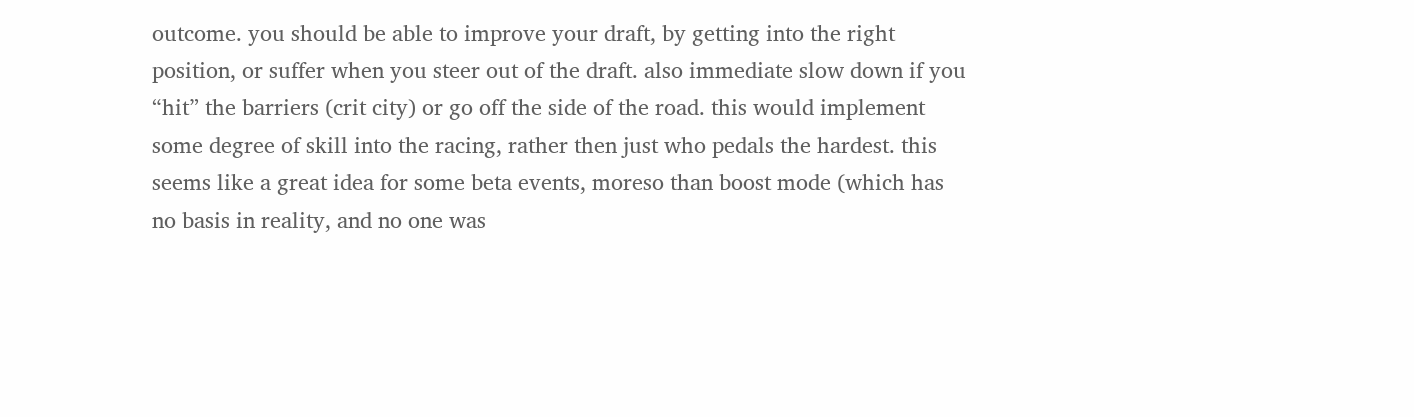outcome. you should be able to improve your draft, by getting into the right position, or suffer when you steer out of the draft. also immediate slow down if you “hit” the barriers (crit city) or go off the side of the road. this would implement some degree of skill into the racing, rather then just who pedals the hardest. this seems like a great idea for some beta events, moreso than boost mode (which has no basis in reality, and no one was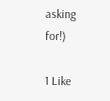asking for!)

1 Like